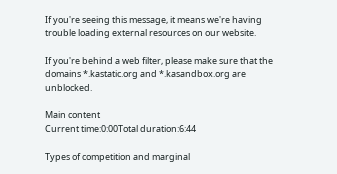If you're seeing this message, it means we're having trouble loading external resources on our website.

If you're behind a web filter, please make sure that the domains *.kastatic.org and *.kasandbox.org are unblocked.

Main content
Current time:0:00Total duration:6:44

Types of competition and marginal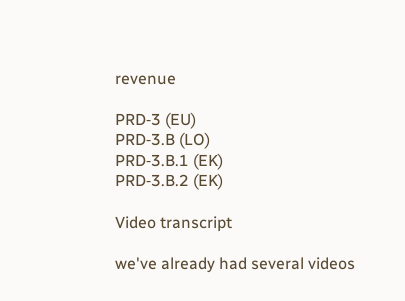revenue

PRD‑3 (EU)
PRD‑3.B (LO)
PRD‑3.B.1 (EK)
PRD‑3.B.2 (EK)

Video transcript

we've already had several videos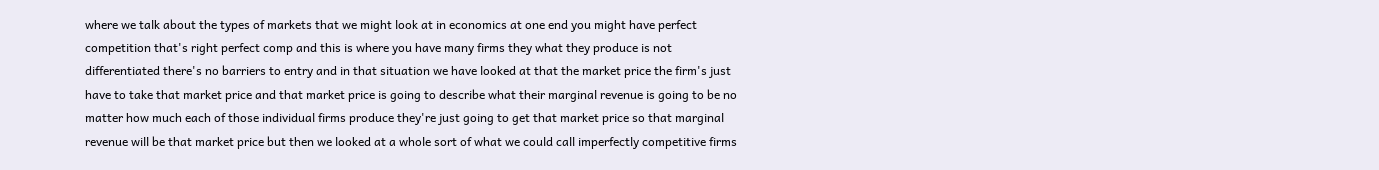where we talk about the types of markets that we might look at in economics at one end you might have perfect competition that's right perfect comp and this is where you have many firms they what they produce is not differentiated there's no barriers to entry and in that situation we have looked at that the market price the firm's just have to take that market price and that market price is going to describe what their marginal revenue is going to be no matter how much each of those individual firms produce they're just going to get that market price so that marginal revenue will be that market price but then we looked at a whole sort of what we could call imperfectly competitive firms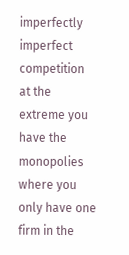imperfectly imperfect competition at the extreme you have the monopolies where you only have one firm in the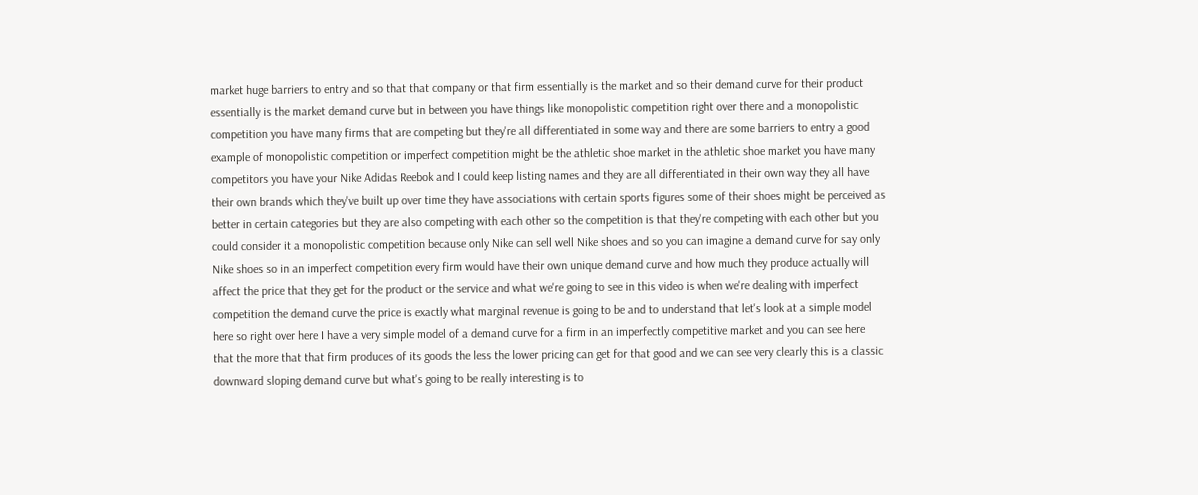market huge barriers to entry and so that that company or that firm essentially is the market and so their demand curve for their product essentially is the market demand curve but in between you have things like monopolistic competition right over there and a monopolistic competition you have many firms that are competing but they're all differentiated in some way and there are some barriers to entry a good example of monopolistic competition or imperfect competition might be the athletic shoe market in the athletic shoe market you have many competitors you have your Nike Adidas Reebok and I could keep listing names and they are all differentiated in their own way they all have their own brands which they've built up over time they have associations with certain sports figures some of their shoes might be perceived as better in certain categories but they are also competing with each other so the competition is that they're competing with each other but you could consider it a monopolistic competition because only Nike can sell well Nike shoes and so you can imagine a demand curve for say only Nike shoes so in an imperfect competition every firm would have their own unique demand curve and how much they produce actually will affect the price that they get for the product or the service and what we're going to see in this video is when we're dealing with imperfect competition the demand curve the price is exactly what marginal revenue is going to be and to understand that let's look at a simple model here so right over here I have a very simple model of a demand curve for a firm in an imperfectly competitive market and you can see here that the more that that firm produces of its goods the less the lower pricing can get for that good and we can see very clearly this is a classic downward sloping demand curve but what's going to be really interesting is to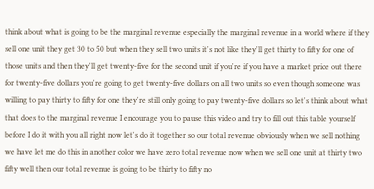think about what is going to be the marginal revenue especially the marginal revenue in a world where if they sell one unit they get 30 to 50 but when they sell two units it's not like they'll get thirty to fifty for one of those units and then they'll get twenty-five for the second unit if you're if you have a market price out there for twenty-five dollars you're going to get twenty-five dollars on all two units so even though someone was willing to pay thirty to fifty for one they're still only going to pay twenty-five dollars so let's think about what that does to the marginal revenue I encourage you to pause this video and try to fill out this table yourself before I do it with you all right now let's do it together so our total revenue obviously when we sell nothing we have let me do this in another color we have zero total revenue now when we sell one unit at thirty two fifty well then our total revenue is going to be thirty to fifty no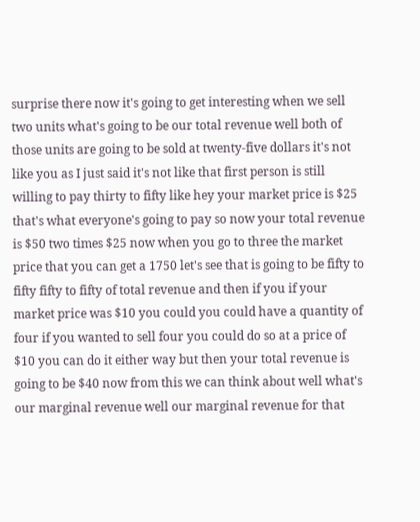surprise there now it's going to get interesting when we sell two units what's going to be our total revenue well both of those units are going to be sold at twenty-five dollars it's not like you as I just said it's not like that first person is still willing to pay thirty to fifty like hey your market price is $25 that's what everyone's going to pay so now your total revenue is $50 two times $25 now when you go to three the market price that you can get a 1750 let's see that is going to be fifty to fifty fifty to fifty of total revenue and then if you if your market price was $10 you could you could have a quantity of four if you wanted to sell four you could do so at a price of $10 you can do it either way but then your total revenue is going to be $40 now from this we can think about well what's our marginal revenue well our marginal revenue for that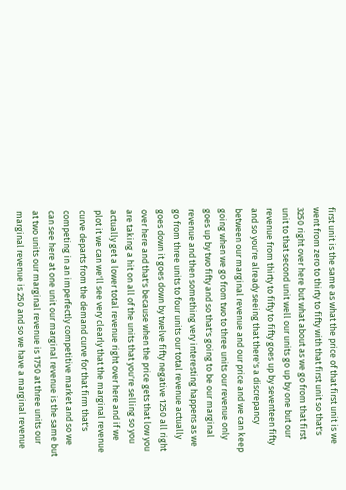first unit is the same as what the price of that first unit is we went from zero to thirty to fifty with that first unit so that's 3250 right over here but what about as we go from that first unit to that second unit well our units go up by one but our revenue from thirty to fifty to fifty goes up by seventeen fifty and so you're already seeing that there's a discrepancy between our marginal revenue and our price and we can keep going when we go from two to three units our revenue only goes up by two fifty and so that's going to be our marginal revenue and then something very interesting happens as we go from three units to four units our total revenue actually goes down it goes down by twelve fifty negative 1250 all right over here and that's because when the price gets that low you are taking a hit on all of the units that you're selling so you actually get a lower total revenue right over here and if we plot it we can we'll see very clearly that the marginal revenue curve departs from the demand curve for that firm that's competing in an imperfectly competitive market and so we can see here at one unit our marginal revenue is the same but at two units our marginal revenue is 1750 at three units our marginal revenue is 250 and so we have a marginal revenue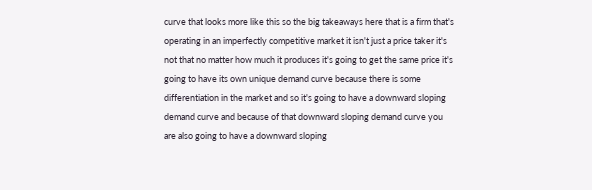curve that looks more like this so the big takeaways here that is a firm that's operating in an imperfectly competitive market it isn't just a price taker it's not that no matter how much it produces it's going to get the same price it's going to have its own unique demand curve because there is some differentiation in the market and so it's going to have a downward sloping demand curve and because of that downward sloping demand curve you are also going to have a downward sloping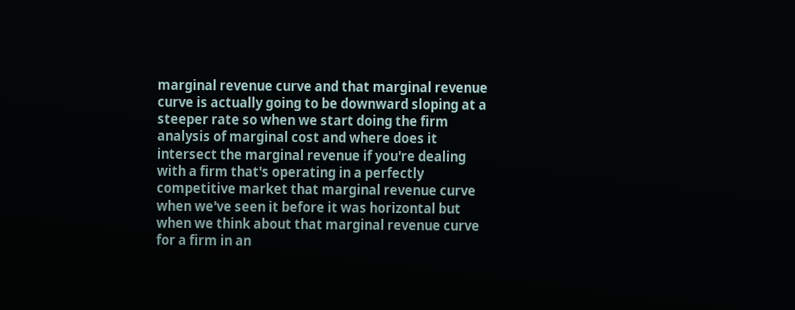marginal revenue curve and that marginal revenue curve is actually going to be downward sloping at a steeper rate so when we start doing the firm analysis of marginal cost and where does it intersect the marginal revenue if you're dealing with a firm that's operating in a perfectly competitive market that marginal revenue curve when we've seen it before it was horizontal but when we think about that marginal revenue curve for a firm in an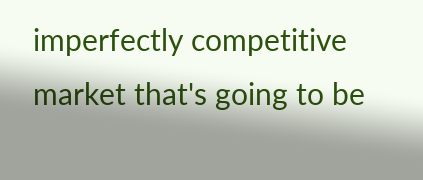imperfectly competitive market that's going to be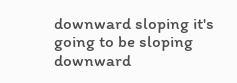downward sloping it's going to be sloping downward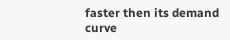faster then its demand curve